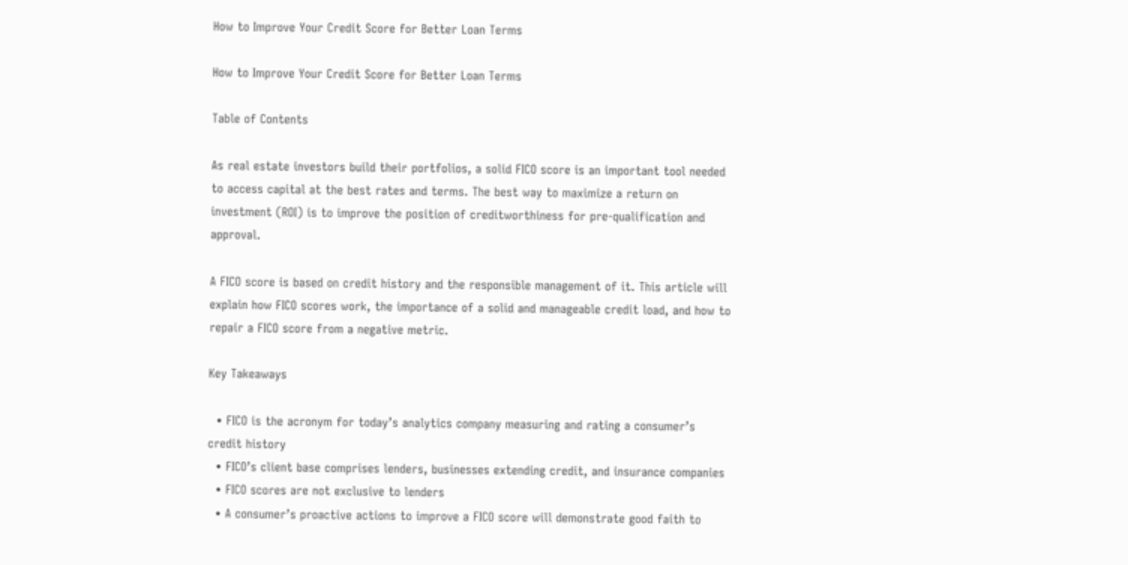How to Improve Your Credit Score for Better Loan Terms

How to Improve Your Credit Score for Better Loan Terms

Table of Contents

As real estate investors build their portfolios, a solid FICO score is an important tool needed to access capital at the best rates and terms. The best way to maximize a return on investment (ROI) is to improve the position of creditworthiness for pre-qualification and approval.

A FICO score is based on credit history and the responsible management of it. This article will explain how FICO scores work, the importance of a solid and manageable credit load, and how to repair a FICO score from a negative metric.

Key Takeaways

  • FICO is the acronym for today’s analytics company measuring and rating a consumer’s credit history
  • FICO’s client base comprises lenders, businesses extending credit, and insurance companies
  • FICO scores are not exclusive to lenders
  • A consumer’s proactive actions to improve a FICO score will demonstrate good faith to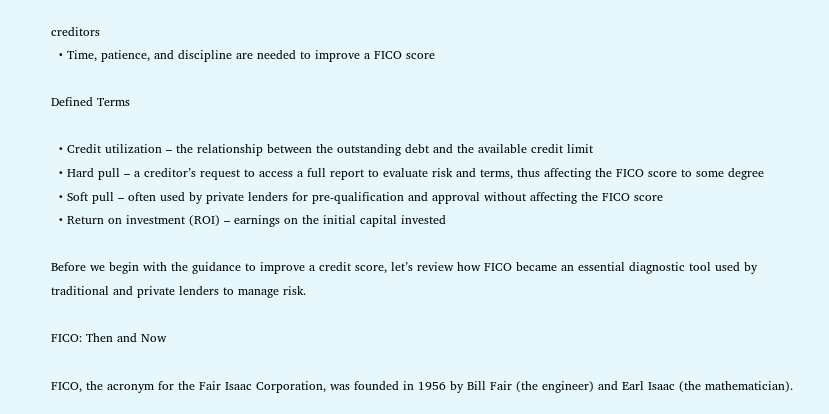creditors
  • Time, patience, and discipline are needed to improve a FICO score

Defined Terms

  • Credit utilization – the relationship between the outstanding debt and the available credit limit
  • Hard pull – a creditor’s request to access a full report to evaluate risk and terms, thus affecting the FICO score to some degree
  • Soft pull – often used by private lenders for pre-qualification and approval without affecting the FICO score
  • Return on investment (ROI) – earnings on the initial capital invested

Before we begin with the guidance to improve a credit score, let’s review how FICO became an essential diagnostic tool used by traditional and private lenders to manage risk.

FICO: Then and Now

FICO, the acronym for the Fair Isaac Corporation, was founded in 1956 by Bill Fair (the engineer) and Earl Isaac (the mathematician).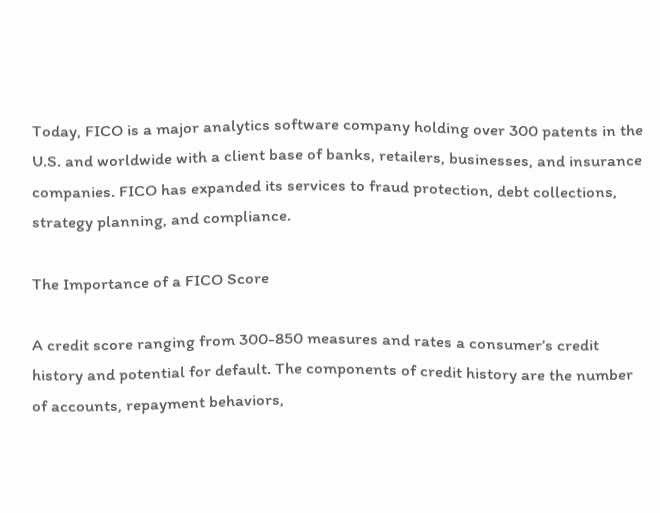Today, FICO is a major analytics software company holding over 300 patents in the U.S. and worldwide with a client base of banks, retailers, businesses, and insurance companies. FICO has expanded its services to fraud protection, debt collections, strategy planning, and compliance.

The Importance of a FICO Score

A credit score ranging from 300-850 measures and rates a consumer’s credit history and potential for default. The components of credit history are the number of accounts, repayment behaviors,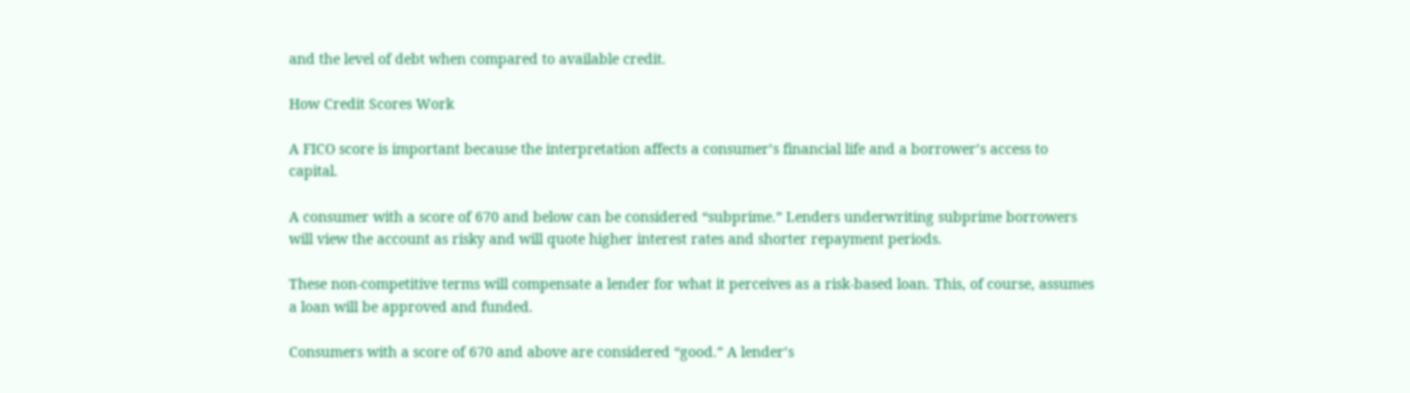and the level of debt when compared to available credit.

How Credit Scores Work

A FICO score is important because the interpretation affects a consumer’s financial life and a borrower’s access to capital.

A consumer with a score of 670 and below can be considered “subprime.” Lenders underwriting subprime borrowers will view the account as risky and will quote higher interest rates and shorter repayment periods.

These non-competitive terms will compensate a lender for what it perceives as a risk-based loan. This, of course, assumes a loan will be approved and funded.

Consumers with a score of 670 and above are considered “good.” A lender’s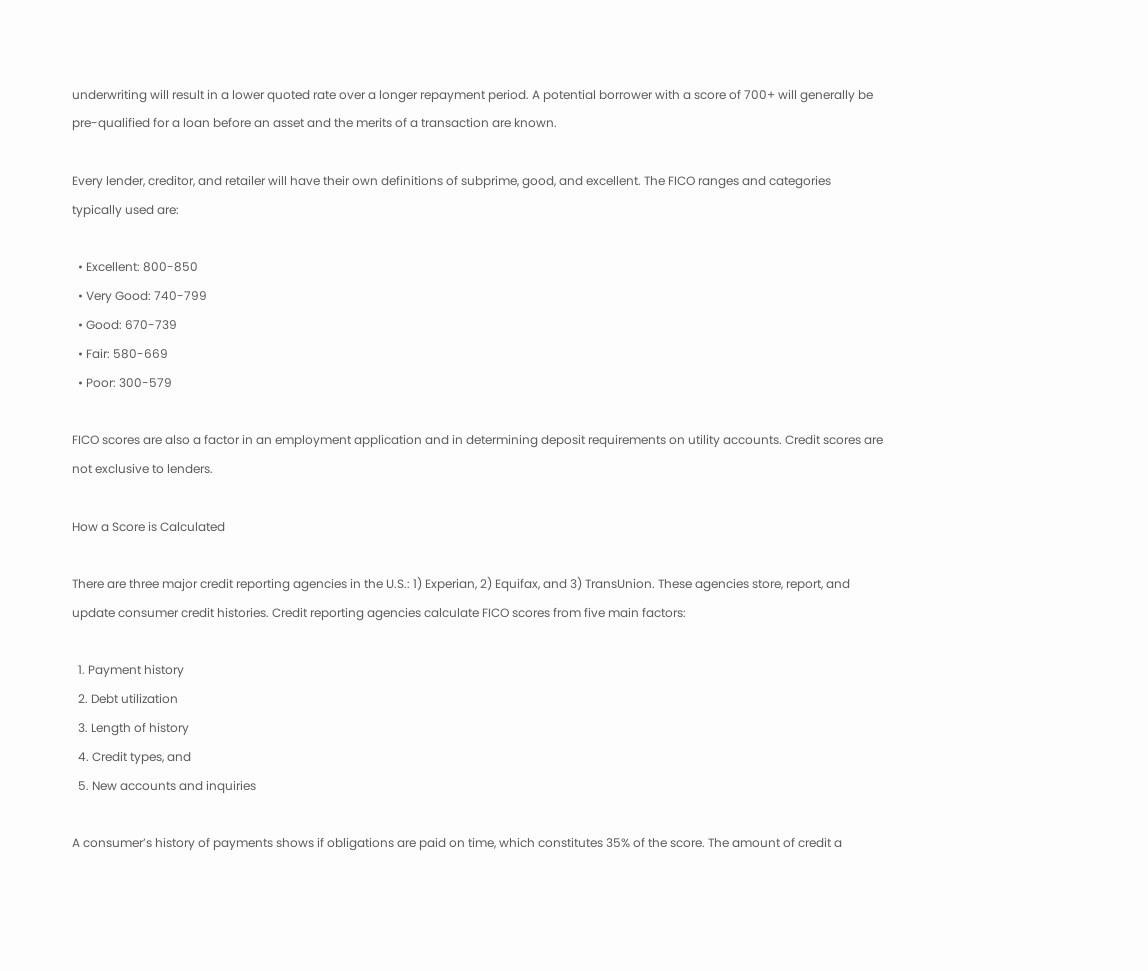underwriting will result in a lower quoted rate over a longer repayment period. A potential borrower with a score of 700+ will generally be pre-qualified for a loan before an asset and the merits of a transaction are known.

Every lender, creditor, and retailer will have their own definitions of subprime, good, and excellent. The FICO ranges and categories typically used are:

  • Excellent: 800-850
  • Very Good: 740-799
  • Good: 670-739
  • Fair: 580-669
  • Poor: 300-579

FICO scores are also a factor in an employment application and in determining deposit requirements on utility accounts. Credit scores are not exclusive to lenders.

How a Score is Calculated

There are three major credit reporting agencies in the U.S.: 1) Experian, 2) Equifax, and 3) TransUnion. These agencies store, report, and update consumer credit histories. Credit reporting agencies calculate FICO scores from five main factors:

  1. Payment history
  2. Debt utilization
  3. Length of history
  4. Credit types, and
  5. New accounts and inquiries

A consumer’s history of payments shows if obligations are paid on time, which constitutes 35% of the score. The amount of credit a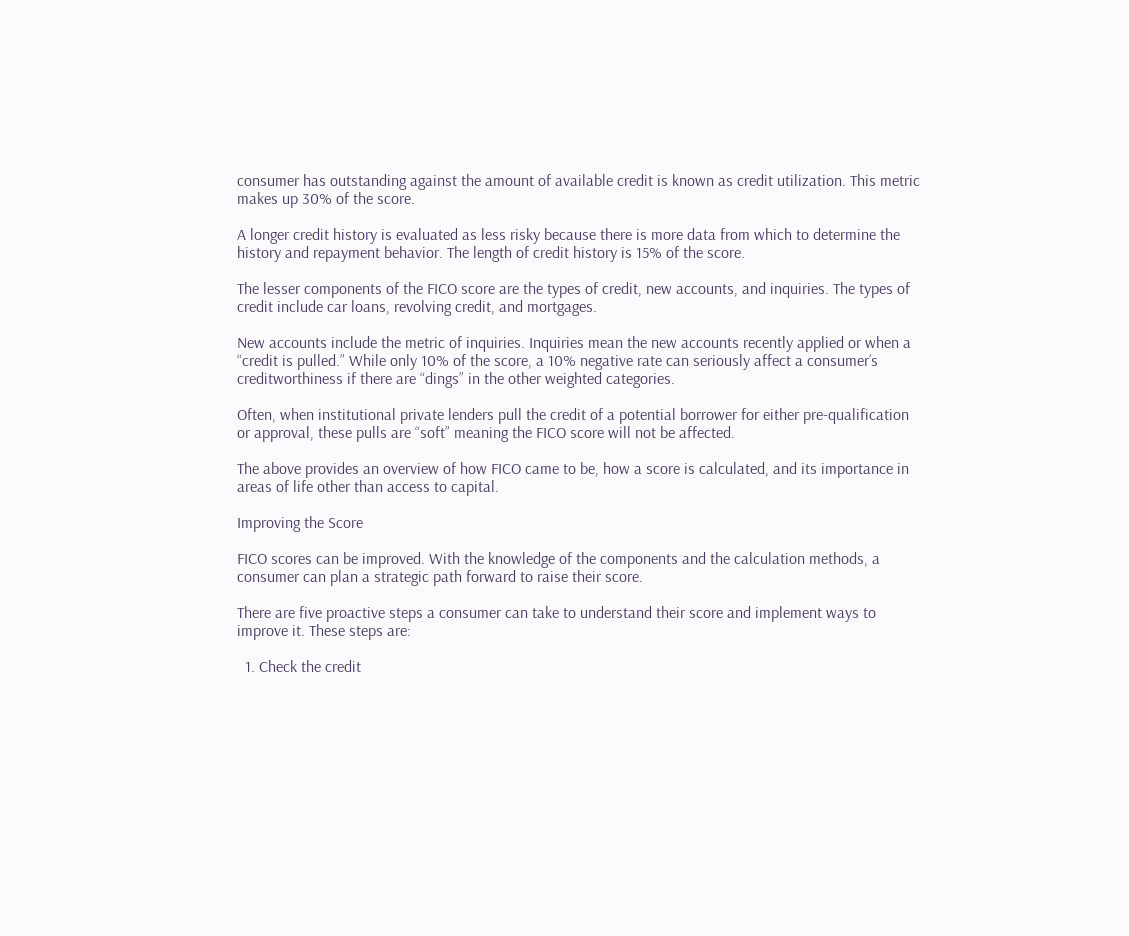consumer has outstanding against the amount of available credit is known as credit utilization. This metric makes up 30% of the score.

A longer credit history is evaluated as less risky because there is more data from which to determine the history and repayment behavior. The length of credit history is 15% of the score.

The lesser components of the FICO score are the types of credit, new accounts, and inquiries. The types of credit include car loans, revolving credit, and mortgages.

New accounts include the metric of inquiries. Inquiries mean the new accounts recently applied or when a “credit is pulled.” While only 10% of the score, a 10% negative rate can seriously affect a consumer’s creditworthiness if there are “dings” in the other weighted categories.

Often, when institutional private lenders pull the credit of a potential borrower for either pre-qualification or approval, these pulls are “soft” meaning the FICO score will not be affected.

The above provides an overview of how FICO came to be, how a score is calculated, and its importance in areas of life other than access to capital.

Improving the Score

FICO scores can be improved. With the knowledge of the components and the calculation methods, a consumer can plan a strategic path forward to raise their score.

There are five proactive steps a consumer can take to understand their score and implement ways to improve it. These steps are:

  1. Check the credit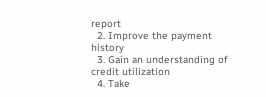report
  2. Improve the payment history
  3. Gain an understanding of credit utilization
  4. Take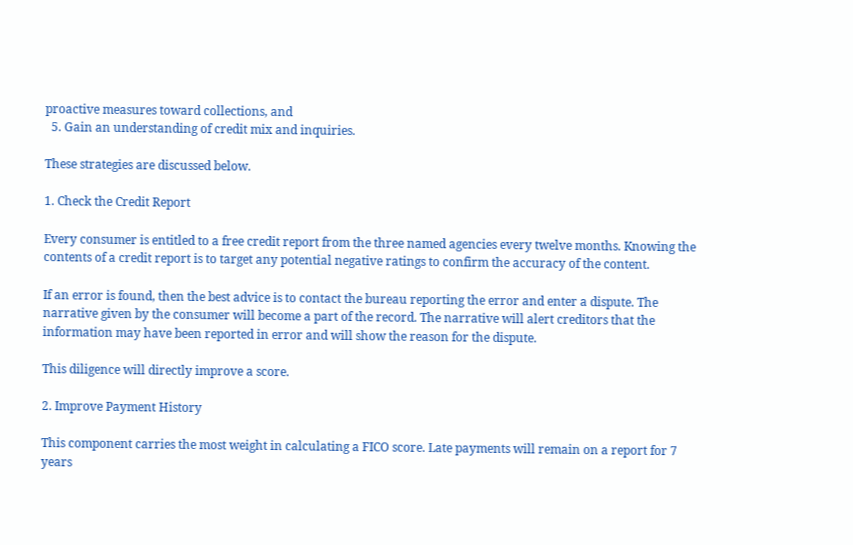proactive measures toward collections, and
  5. Gain an understanding of credit mix and inquiries.

These strategies are discussed below.

1. Check the Credit Report

Every consumer is entitled to a free credit report from the three named agencies every twelve months. Knowing the contents of a credit report is to target any potential negative ratings to confirm the accuracy of the content.

If an error is found, then the best advice is to contact the bureau reporting the error and enter a dispute. The narrative given by the consumer will become a part of the record. The narrative will alert creditors that the information may have been reported in error and will show the reason for the dispute.

This diligence will directly improve a score.

2. Improve Payment History

This component carries the most weight in calculating a FICO score. Late payments will remain on a report for 7 years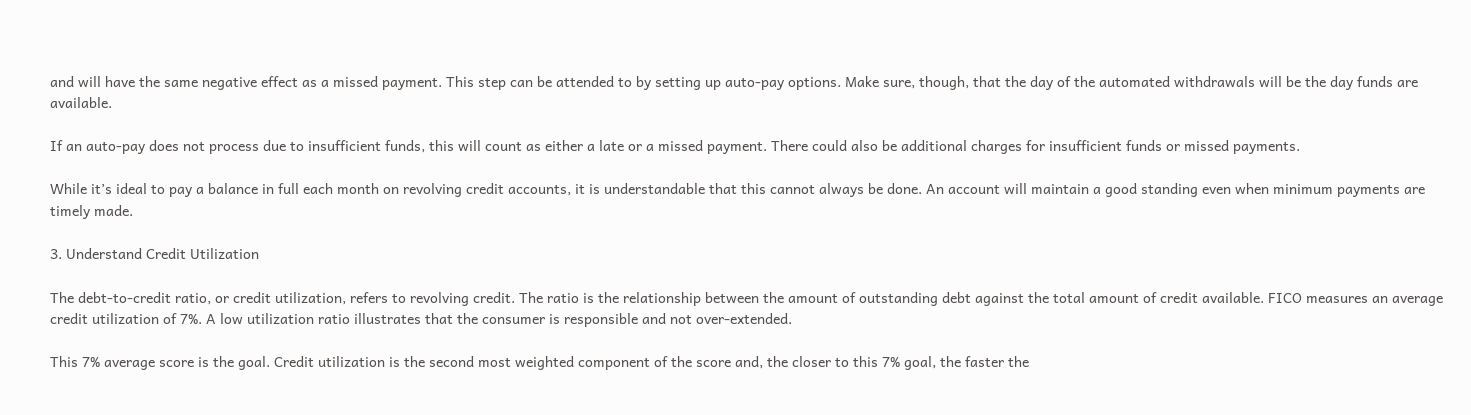and will have the same negative effect as a missed payment. This step can be attended to by setting up auto-pay options. Make sure, though, that the day of the automated withdrawals will be the day funds are available.

If an auto-pay does not process due to insufficient funds, this will count as either a late or a missed payment. There could also be additional charges for insufficient funds or missed payments.

While it’s ideal to pay a balance in full each month on revolving credit accounts, it is understandable that this cannot always be done. An account will maintain a good standing even when minimum payments are timely made.

3. Understand Credit Utilization

The debt-to-credit ratio, or credit utilization, refers to revolving credit. The ratio is the relationship between the amount of outstanding debt against the total amount of credit available. FICO measures an average credit utilization of 7%. A low utilization ratio illustrates that the consumer is responsible and not over-extended.

This 7% average score is the goal. Credit utilization is the second most weighted component of the score and, the closer to this 7% goal, the faster the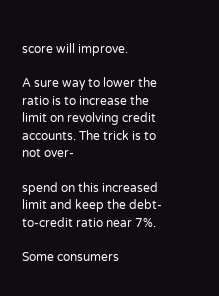score will improve.

A sure way to lower the ratio is to increase the limit on revolving credit accounts. The trick is to not over-

spend on this increased limit and keep the debt-to-credit ratio near 7%.

Some consumers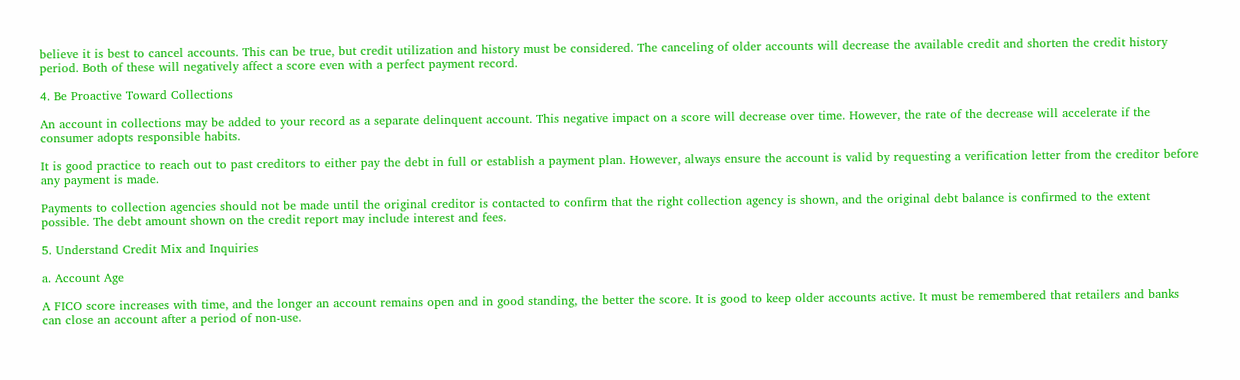believe it is best to cancel accounts. This can be true, but credit utilization and history must be considered. The canceling of older accounts will decrease the available credit and shorten the credit history period. Both of these will negatively affect a score even with a perfect payment record.

4. Be Proactive Toward Collections

An account in collections may be added to your record as a separate delinquent account. This negative impact on a score will decrease over time. However, the rate of the decrease will accelerate if the consumer adopts responsible habits.

It is good practice to reach out to past creditors to either pay the debt in full or establish a payment plan. However, always ensure the account is valid by requesting a verification letter from the creditor before any payment is made.

Payments to collection agencies should not be made until the original creditor is contacted to confirm that the right collection agency is shown, and the original debt balance is confirmed to the extent possible. The debt amount shown on the credit report may include interest and fees.

5. Understand Credit Mix and Inquiries

a. Account Age

A FICO score increases with time, and the longer an account remains open and in good standing, the better the score. It is good to keep older accounts active. It must be remembered that retailers and banks can close an account after a period of non-use.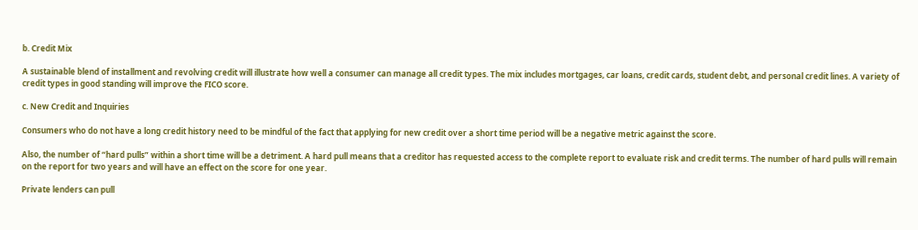b. Credit Mix

A sustainable blend of installment and revolving credit will illustrate how well a consumer can manage all credit types. The mix includes mortgages, car loans, credit cards, student debt, and personal credit lines. A variety of credit types in good standing will improve the FICO score.

c. New Credit and Inquiries

Consumers who do not have a long credit history need to be mindful of the fact that applying for new credit over a short time period will be a negative metric against the score.

Also, the number of “hard pulls” within a short time will be a detriment. A hard pull means that a creditor has requested access to the complete report to evaluate risk and credit terms. The number of hard pulls will remain on the report for two years and will have an effect on the score for one year.

Private lenders can pull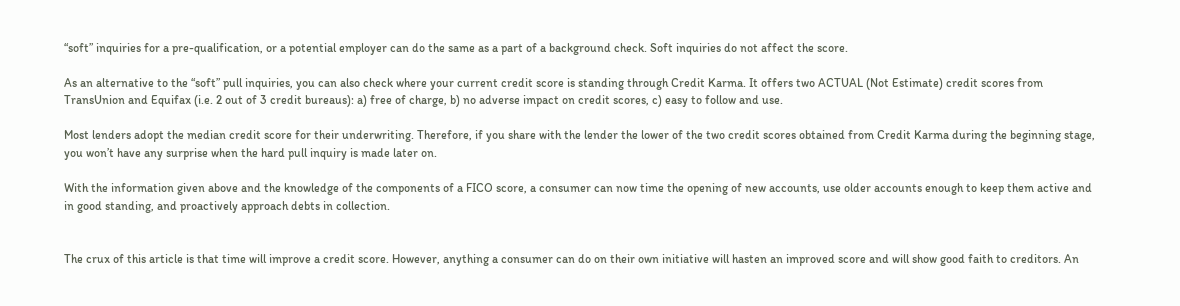“soft” inquiries for a pre-qualification, or a potential employer can do the same as a part of a background check. Soft inquiries do not affect the score.

As an alternative to the “soft” pull inquiries, you can also check where your current credit score is standing through Credit Karma. It offers two ACTUAL (Not Estimate) credit scores from TransUnion and Equifax (i.e. 2 out of 3 credit bureaus): a) free of charge, b) no adverse impact on credit scores, c) easy to follow and use.

Most lenders adopt the median credit score for their underwriting. Therefore, if you share with the lender the lower of the two credit scores obtained from Credit Karma during the beginning stage, you won’t have any surprise when the hard pull inquiry is made later on.

With the information given above and the knowledge of the components of a FICO score, a consumer can now time the opening of new accounts, use older accounts enough to keep them active and in good standing, and proactively approach debts in collection.


The crux of this article is that time will improve a credit score. However, anything a consumer can do on their own initiative will hasten an improved score and will show good faith to creditors. An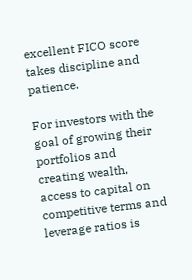excellent FICO score takes discipline and patience.

For investors with the goal of growing their portfolios and creating wealth, access to capital on competitive terms and leverage ratios is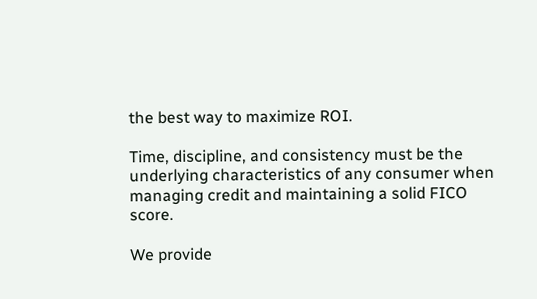the best way to maximize ROI.

Time, discipline, and consistency must be the underlying characteristics of any consumer when managing credit and maintaining a solid FICO score.

We provide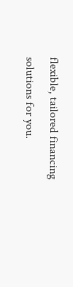flexible, tailored financing solutions for you.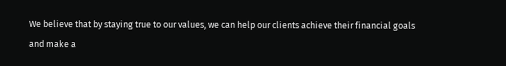We believe that by staying true to our values, we can help our clients achieve their financial goals and make a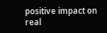positive impact on real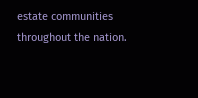estate communities throughout the nation.